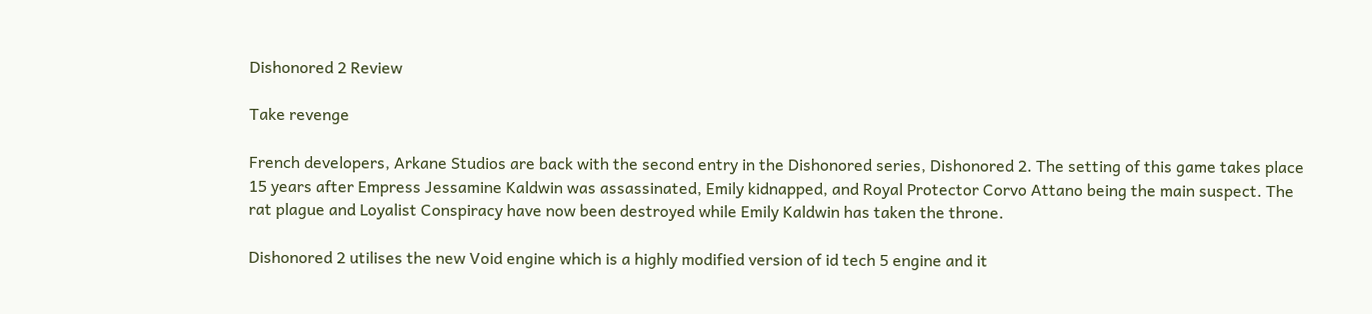Dishonored 2 Review

Take revenge

French developers, Arkane Studios are back with the second entry in the Dishonored series, Dishonored 2. The setting of this game takes place 15 years after Empress Jessamine Kaldwin was assassinated, Emily kidnapped, and Royal Protector Corvo Attano being the main suspect. The rat plague and Loyalist Conspiracy have now been destroyed while Emily Kaldwin has taken the throne.

Dishonored 2 utilises the new Void engine which is a highly modified version of id tech 5 engine and it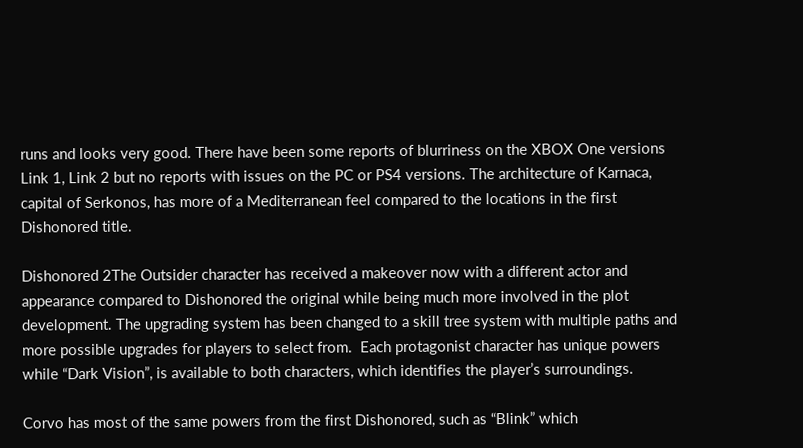runs and looks very good. There have been some reports of blurriness on the XBOX One versions Link 1, Link 2 but no reports with issues on the PC or PS4 versions. The architecture of Karnaca, capital of Serkonos, has more of a Mediterranean feel compared to the locations in the first Dishonored title.

Dishonored 2The Outsider character has received a makeover now with a different actor and appearance compared to Dishonored the original while being much more involved in the plot development. The upgrading system has been changed to a skill tree system with multiple paths and more possible upgrades for players to select from.  Each protagonist character has unique powers while “Dark Vision”, is available to both characters, which identifies the player’s surroundings.

Corvo has most of the same powers from the first Dishonored, such as “Blink” which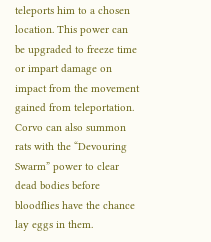teleports him to a chosen location. This power can be upgraded to freeze time or impart damage on impact from the movement gained from teleportation. Corvo can also summon rats with the “Devouring Swarm” power to clear dead bodies before bloodflies have the chance lay eggs in them.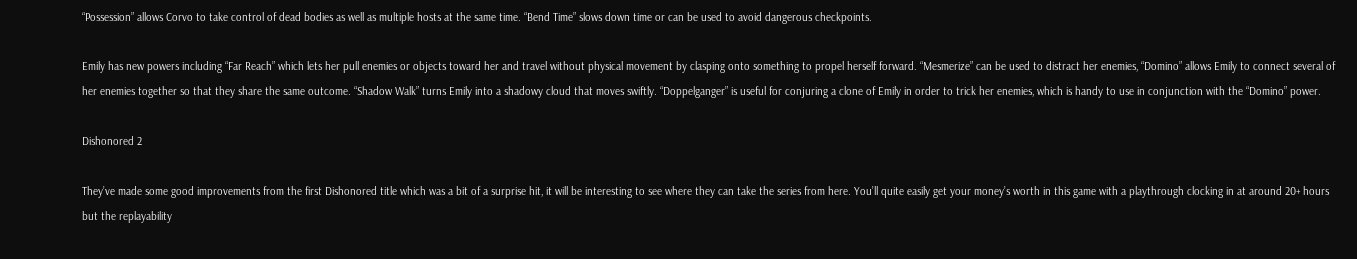“Possession” allows Corvo to take control of dead bodies as well as multiple hosts at the same time. “Bend Time” slows down time or can be used to avoid dangerous checkpoints.

Emily has new powers including “Far Reach” which lets her pull enemies or objects toward her and travel without physical movement by clasping onto something to propel herself forward. “Mesmerize” can be used to distract her enemies, “Domino” allows Emily to connect several of her enemies together so that they share the same outcome. “Shadow Walk” turns Emily into a shadowy cloud that moves swiftly. “Doppelganger” is useful for conjuring a clone of Emily in order to trick her enemies, which is handy to use in conjunction with the “Domino” power.

Dishonored 2

They’ve made some good improvements from the first Dishonored title which was a bit of a surprise hit, it will be interesting to see where they can take the series from here. You’ll quite easily get your money’s worth in this game with a playthrough clocking in at around 20+ hours but the replayability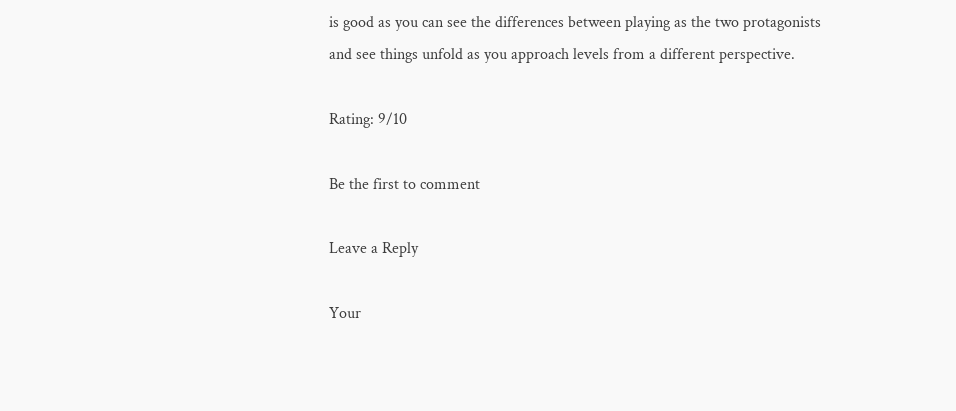is good as you can see the differences between playing as the two protagonists and see things unfold as you approach levels from a different perspective.

Rating: 9/10

Be the first to comment

Leave a Reply

Your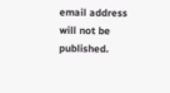email address will not be published.